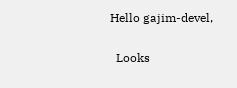Hello gajim-devel,

  Looks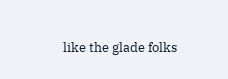like the glade folks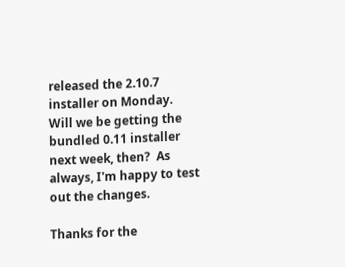released the 2.10.7 installer on Monday.
Will we be getting the bundled 0.11 installer next week, then?  As
always, I'm happy to test out the changes.

Thanks for the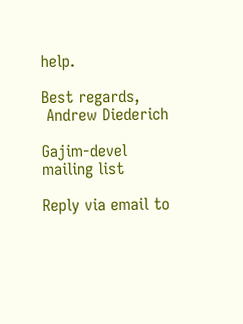help.

Best regards,
 Andrew Diederich

Gajim-devel mailing list

Reply via email to